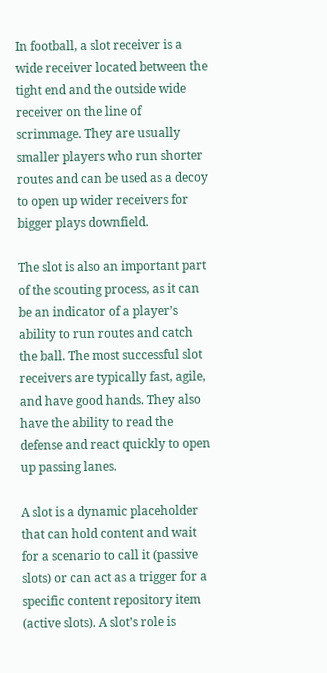In football, a slot receiver is a wide receiver located between the tight end and the outside wide receiver on the line of scrimmage. They are usually smaller players who run shorter routes and can be used as a decoy to open up wider receivers for bigger plays downfield.

The slot is also an important part of the scouting process, as it can be an indicator of a player’s ability to run routes and catch the ball. The most successful slot receivers are typically fast, agile, and have good hands. They also have the ability to read the defense and react quickly to open up passing lanes.

A slot is a dynamic placeholder that can hold content and wait for a scenario to call it (passive slots) or can act as a trigger for a specific content repository item (active slots). A slot’s role is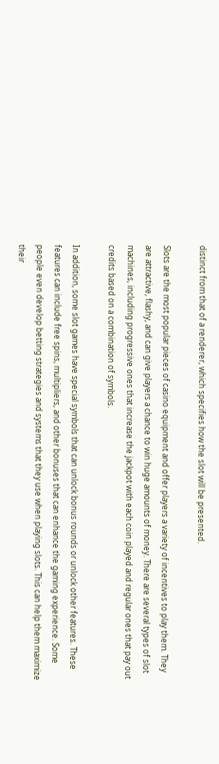distinct from that of a renderer, which specifies how the slot will be presented.

Slots are the most popular pieces of casino equipment and offer players a variety of incentives to play them. They are attractive, flashy, and can give players a chance to win huge amounts of money. There are several types of slot machines, including progressive ones that increase the jackpot with each coin played and regular ones that pay out credits based on a combination of symbols.

In addition, some slot games have special symbols that can unlock bonus rounds or unlock other features. These features can include free spins, multipliers, and other bonuses that can enhance the gaming experience. Some people even develop betting strategies and systems that they use when playing slots. This can help them maximize their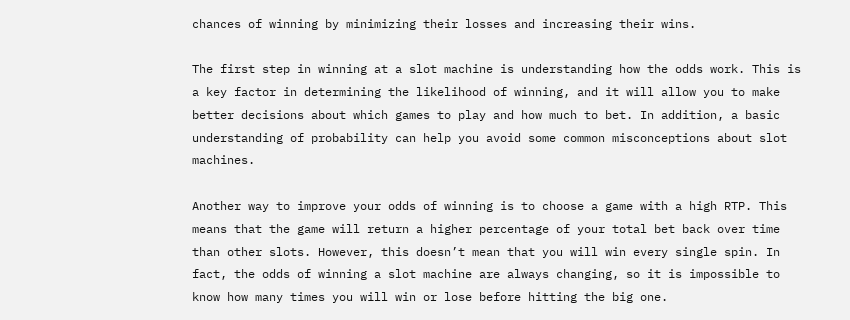chances of winning by minimizing their losses and increasing their wins.

The first step in winning at a slot machine is understanding how the odds work. This is a key factor in determining the likelihood of winning, and it will allow you to make better decisions about which games to play and how much to bet. In addition, a basic understanding of probability can help you avoid some common misconceptions about slot machines.

Another way to improve your odds of winning is to choose a game with a high RTP. This means that the game will return a higher percentage of your total bet back over time than other slots. However, this doesn’t mean that you will win every single spin. In fact, the odds of winning a slot machine are always changing, so it is impossible to know how many times you will win or lose before hitting the big one.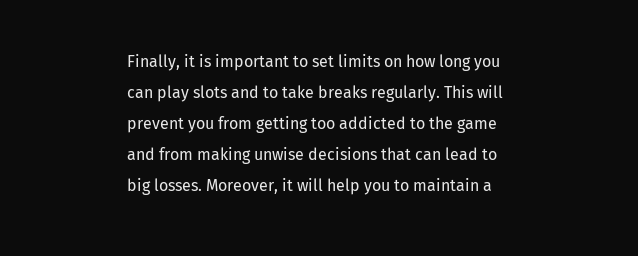Finally, it is important to set limits on how long you can play slots and to take breaks regularly. This will prevent you from getting too addicted to the game and from making unwise decisions that can lead to big losses. Moreover, it will help you to maintain a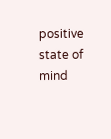positive state of mind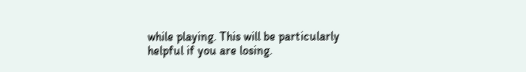while playing. This will be particularly helpful if you are losing.